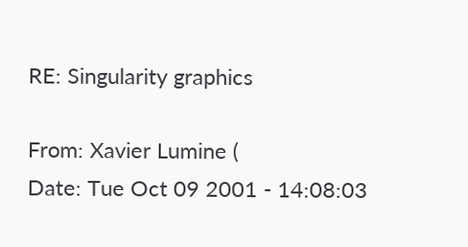RE: Singularity graphics

From: Xavier Lumine (
Date: Tue Oct 09 2001 - 14:08:03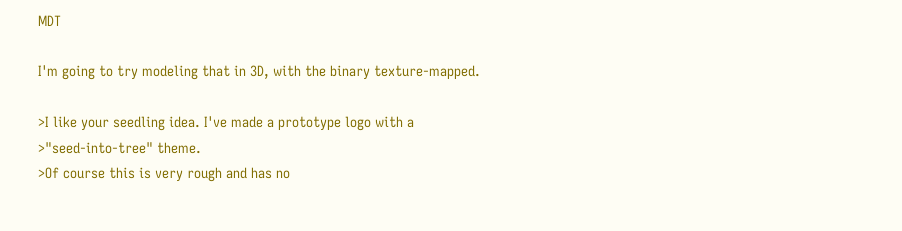MDT

I'm going to try modeling that in 3D, with the binary texture-mapped.

>I like your seedling idea. I've made a prototype logo with a
>"seed-into-tree" theme.
>Of course this is very rough and has no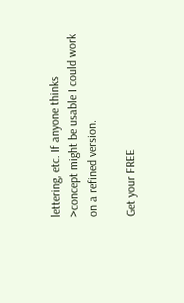lettering, etc. If anyone thinks
>concept might be usable I could work on a refined version.

Get your FREE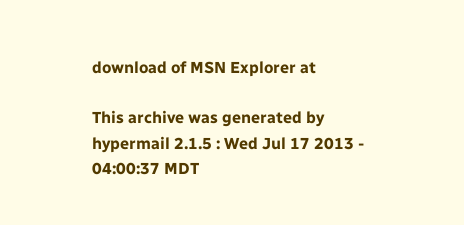download of MSN Explorer at

This archive was generated by hypermail 2.1.5 : Wed Jul 17 2013 - 04:00:37 MDT